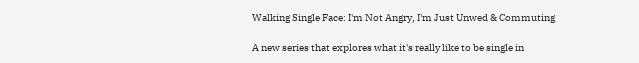Walking Single Face: I'm Not Angry, I'm Just Unwed & Commuting

A new series that explores what it's really like to be single in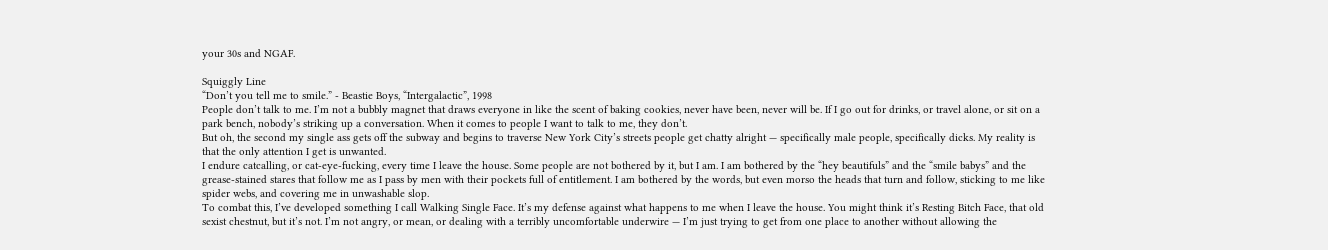your 30s and NGAF.

Squiggly Line
“Don’t you tell me to smile.” - Beastie Boys, “Intergalactic”, 1998
People don’t talk to me. I’m not a bubbly magnet that draws everyone in like the scent of baking cookies, never have been, never will be. If I go out for drinks, or travel alone, or sit on a park bench, nobody’s striking up a conversation. When it comes to people I want to talk to me, they don’t.
But oh, the second my single ass gets off the subway and begins to traverse New York City’s streets people get chatty alright — specifically male people, specifically dicks. My reality is that the only attention I get is unwanted.
I endure catcalling, or cat-eye-fucking, every time I leave the house. Some people are not bothered by it, but I am. I am bothered by the “hey beautifuls” and the “smile babys” and the grease-stained stares that follow me as I pass by men with their pockets full of entitlement. I am bothered by the words, but even morso the heads that turn and follow, sticking to me like spider webs, and covering me in unwashable slop.
To combat this, I’ve developed something I call Walking Single Face. It’s my defense against what happens to me when I leave the house. You might think it’s Resting Bitch Face, that old sexist chestnut, but it’s not. I’m not angry, or mean, or dealing with a terribly uncomfortable underwire — I’m just trying to get from one place to another without allowing the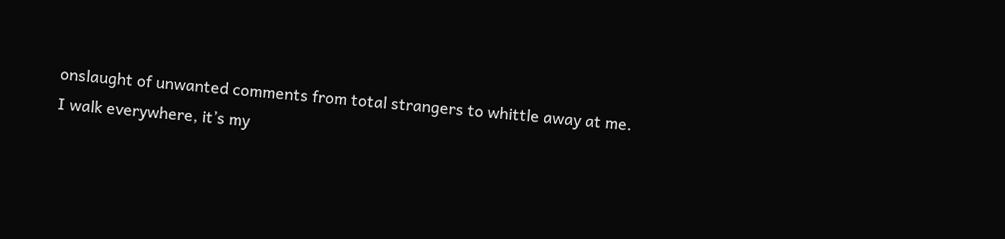onslaught of unwanted comments from total strangers to whittle away at me.
I walk everywhere, it’s my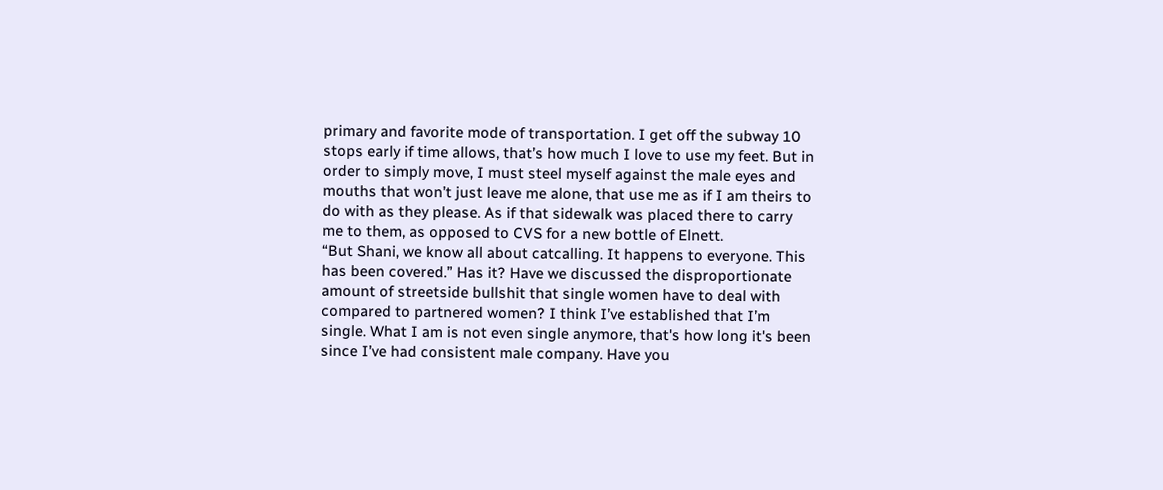primary and favorite mode of transportation. I get off the subway 10 stops early if time allows, that’s how much I love to use my feet. But in order to simply move, I must steel myself against the male eyes and mouths that won’t just leave me alone, that use me as if I am theirs to do with as they please. As if that sidewalk was placed there to carry me to them, as opposed to CVS for a new bottle of Elnett.
“But Shani, we know all about catcalling. It happens to everyone. This has been covered.” Has it? Have we discussed the disproportionate amount of streetside bullshit that single women have to deal with compared to partnered women? I think I’ve established that I’m single. What I am is not even single anymore, that's how long it's been since I’ve had consistent male company. Have you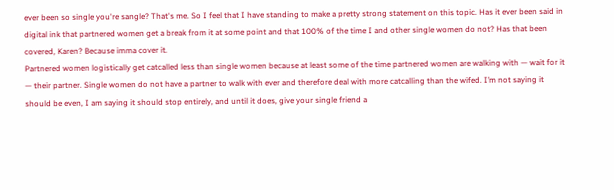ever been so single you're sangle? That's me. So I feel that I have standing to make a pretty strong statement on this topic. Has it ever been said in digital ink that partnered women get a break from it at some point and that 100% of the time I and other single women do not? Has that been covered, Karen? Because imma cover it.
Partnered women logistically get catcalled less than single women because at least some of the time partnered women are walking with — wait for it — their partner. Single women do not have a partner to walk with ever and therefore deal with more catcalling than the wifed. I’m not saying it should be even, I am saying it should stop entirely, and until it does, give your single friend a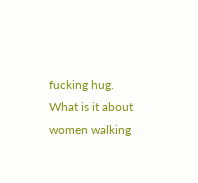fucking hug.
What is it about women walking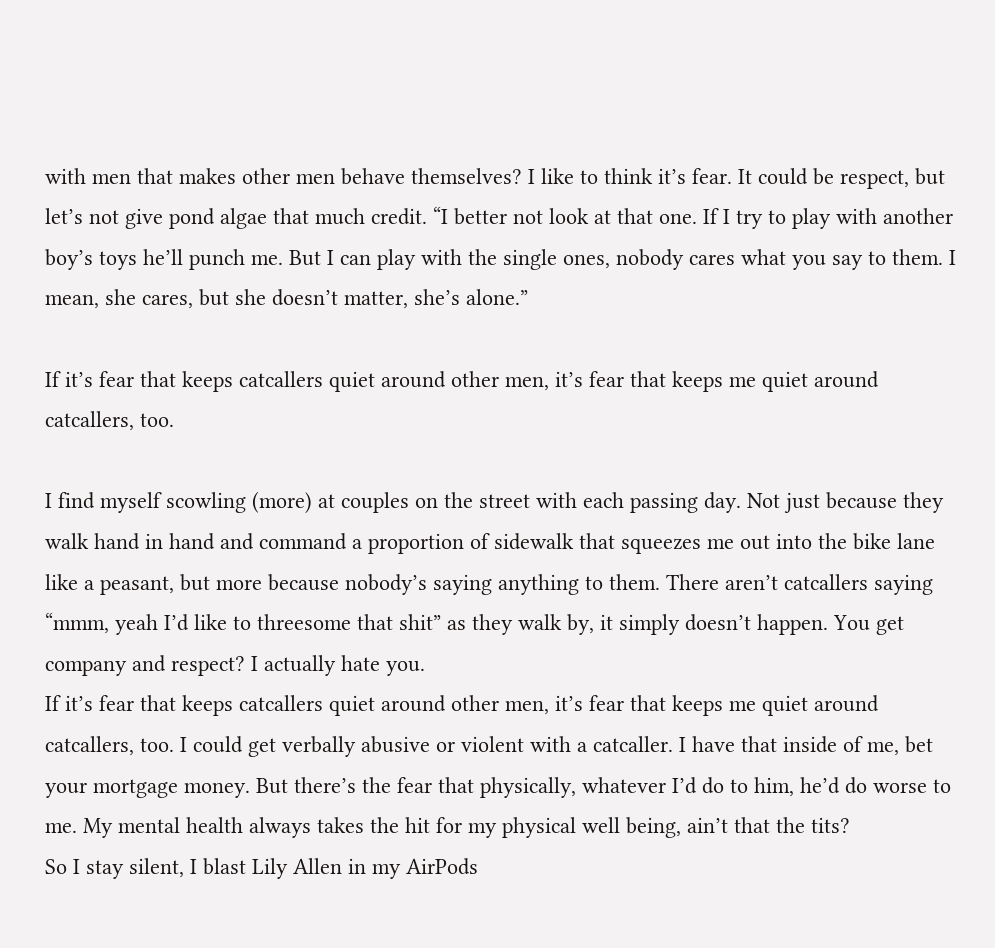with men that makes other men behave themselves? I like to think it’s fear. It could be respect, but let’s not give pond algae that much credit. “I better not look at that one. If I try to play with another boy’s toys he’ll punch me. But I can play with the single ones, nobody cares what you say to them. I mean, she cares, but she doesn’t matter, she’s alone.”

If it’s fear that keeps catcallers quiet around other men, it’s fear that keeps me quiet around catcallers, too.

I find myself scowling (more) at couples on the street with each passing day. Not just because they walk hand in hand and command a proportion of sidewalk that squeezes me out into the bike lane like a peasant, but more because nobody’s saying anything to them. There aren’t catcallers saying “mmm, yeah I’d like to threesome that shit” as they walk by, it simply doesn’t happen. You get company and respect? I actually hate you.
If it’s fear that keeps catcallers quiet around other men, it’s fear that keeps me quiet around catcallers, too. I could get verbally abusive or violent with a catcaller. I have that inside of me, bet your mortgage money. But there’s the fear that physically, whatever I’d do to him, he’d do worse to me. My mental health always takes the hit for my physical well being, ain’t that the tits?
So I stay silent, I blast Lily Allen in my AirPods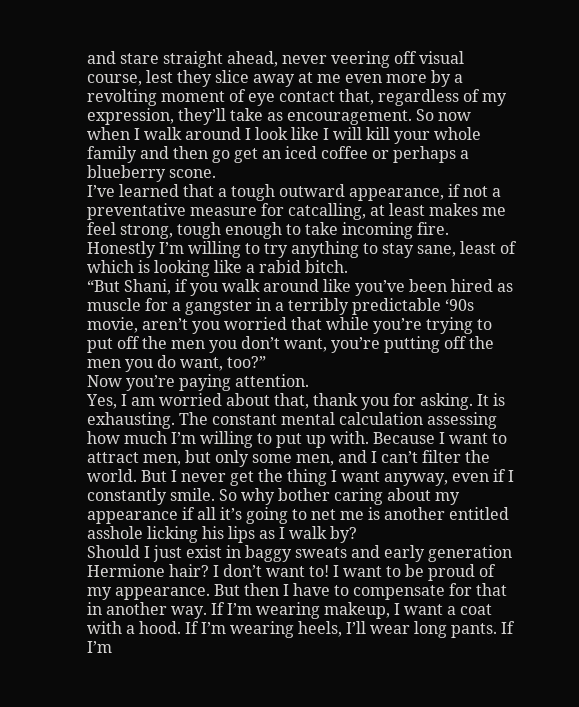and stare straight ahead, never veering off visual course, lest they slice away at me even more by a revolting moment of eye contact that, regardless of my expression, they’ll take as encouragement. So now when I walk around I look like I will kill your whole family and then go get an iced coffee or perhaps a blueberry scone.
I’ve learned that a tough outward appearance, if not a preventative measure for catcalling, at least makes me feel strong, tough enough to take incoming fire. Honestly I’m willing to try anything to stay sane, least of which is looking like a rabid bitch.
“But Shani, if you walk around like you’ve been hired as muscle for a gangster in a terribly predictable ‘90s movie, aren’t you worried that while you’re trying to put off the men you don’t want, you’re putting off the men you do want, too?”
Now you’re paying attention.
Yes, I am worried about that, thank you for asking. It is exhausting. The constant mental calculation assessing how much I’m willing to put up with. Because I want to attract men, but only some men, and I can’t filter the world. But I never get the thing I want anyway, even if I constantly smile. So why bother caring about my appearance if all it’s going to net me is another entitled asshole licking his lips as I walk by?
Should I just exist in baggy sweats and early generation Hermione hair? I don’t want to! I want to be proud of my appearance. But then I have to compensate for that in another way. If I’m wearing makeup, I want a coat with a hood. If I’m wearing heels, I’ll wear long pants. If I’m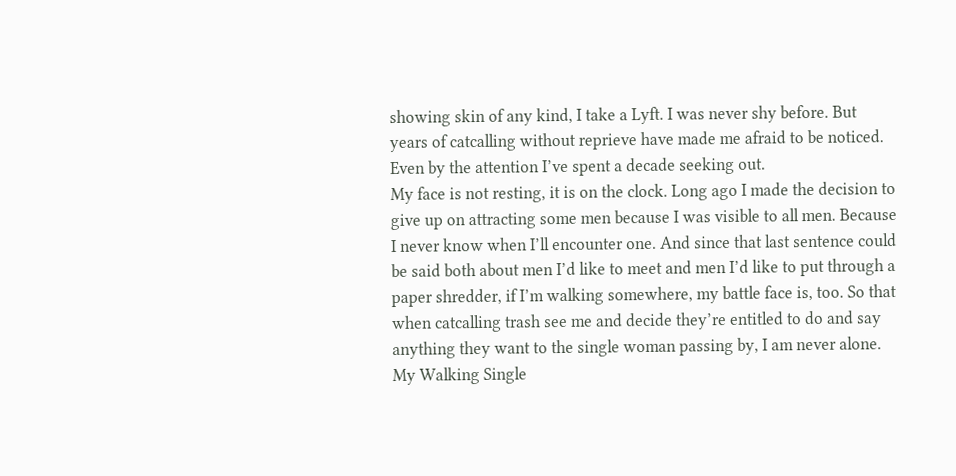showing skin of any kind, I take a Lyft. I was never shy before. But years of catcalling without reprieve have made me afraid to be noticed. Even by the attention I’ve spent a decade seeking out.
My face is not resting, it is on the clock. Long ago I made the decision to give up on attracting some men because I was visible to all men. Because I never know when I’ll encounter one. And since that last sentence could be said both about men I’d like to meet and men I’d like to put through a paper shredder, if I’m walking somewhere, my battle face is, too. So that when catcalling trash see me and decide they’re entitled to do and say anything they want to the single woman passing by, I am never alone. My Walking Single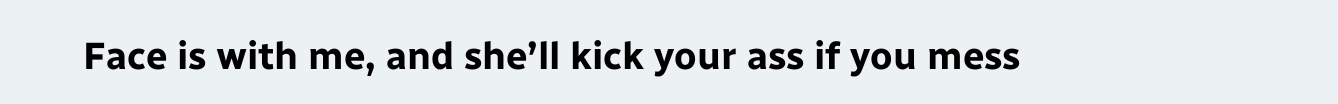Face is with me, and she’ll kick your ass if you mess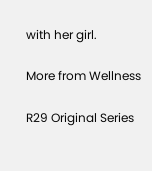with her girl.

More from Wellness

R29 Original Series